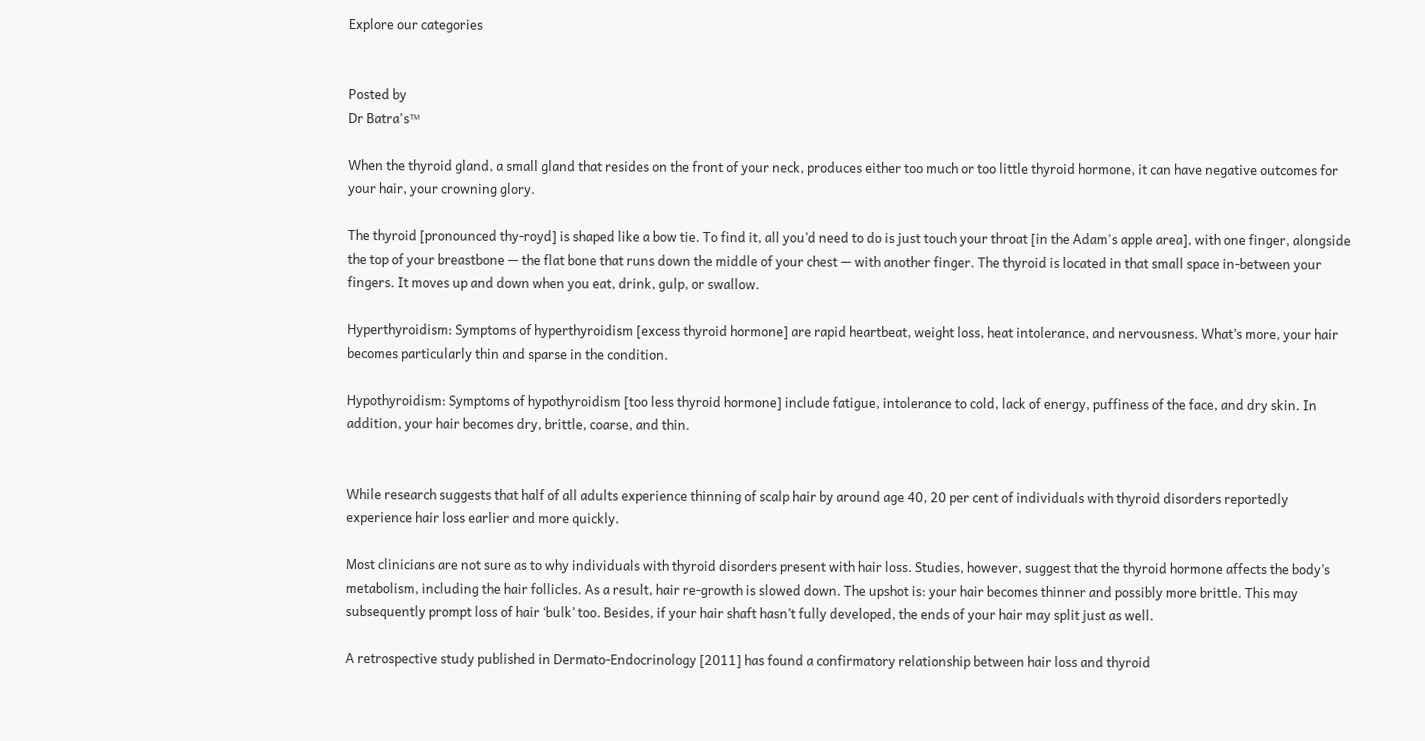Explore our categories


Posted by
Dr Batra's™

When the thyroid gland, a small gland that resides on the front of your neck, produces either too much or too little thyroid hormone, it can have negative outcomes for your hair, your crowning glory.

The thyroid [pronounced thy-royd] is shaped like a bow tie. To find it, all you’d need to do is just touch your throat [in the Adam's apple area], with one finger, alongside the top of your breastbone — the flat bone that runs down the middle of your chest — with another finger. The thyroid is located in that small space in-between your fingers. It moves up and down when you eat, drink, gulp, or swallow.

Hyperthyroidism: Symptoms of hyperthyroidism [excess thyroid hormone] are rapid heartbeat, weight loss, heat intolerance, and nervousness. What’s more, your hair becomes particularly thin and sparse in the condition.

Hypothyroidism: Symptoms of hypothyroidism [too less thyroid hormone] include fatigue, intolerance to cold, lack of energy, puffiness of the face, and dry skin. In addition, your hair becomes dry, brittle, coarse, and thin.


While research suggests that half of all adults experience thinning of scalp hair by around age 40, 20 per cent of individuals with thyroid disorders reportedly experience hair loss earlier and more quickly.

Most clinicians are not sure as to why individuals with thyroid disorders present with hair loss. Studies, however, suggest that the thyroid hormone affects the body’s metabolism, including the hair follicles. As a result, hair re-growth is slowed down. The upshot is: your hair becomes thinner and possibly more brittle. This may subsequently prompt loss of hair ‘bulk’ too. Besides, if your hair shaft hasn’t fully developed, the ends of your hair may split just as well.

A retrospective study published in Dermato-Endocrinology [2011] has found a confirmatory relationship between hair loss and thyroid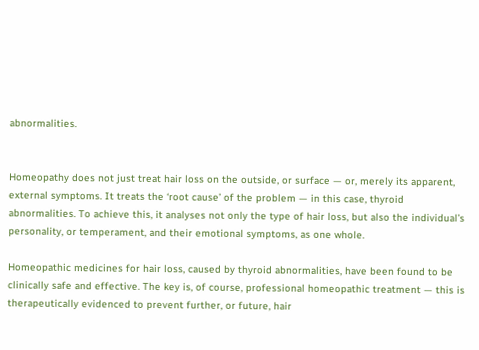abnormalities.


Homeopathy does not just treat hair loss on the outside, or surface — or, merely its apparent, external symptoms. It treats the ‘root cause’ of the problem — in this case, thyroid abnormalities. To achieve this, it analyses not only the type of hair loss, but also the individual’s personality, or temperament, and their emotional symptoms, as one whole.

Homeopathic medicines for hair loss, caused by thyroid abnormalities, have been found to be clinically safe and effective. The key is, of course, professional homeopathic treatment — this is therapeutically evidenced to prevent further, or future, hair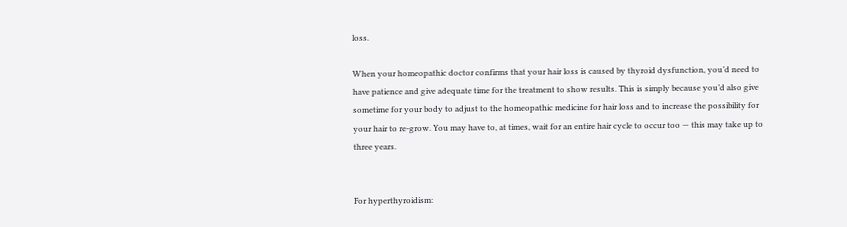loss.

When your homeopathic doctor confirms that your hair loss is caused by thyroid dysfunction, you’d need to have patience and give adequate time for the treatment to show results. This is simply because you’d also give sometime for your body to adjust to the homeopathic medicine for hair loss and to increase the possibility for your hair to re-grow. You may have to, at times, wait for an entire hair cycle to occur too — this may take up to three years.


For hyperthyroidism: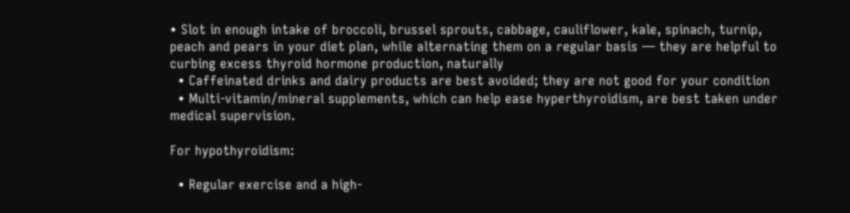• Slot in enough intake of broccoli, brussel sprouts, cabbage, cauliflower, kale, spinach, turnip, peach and pears in your diet plan, while alternating them on a regular basis — they are helpful to curbing excess thyroid hormone production, naturally
  • Caffeinated drinks and dairy products are best avoided; they are not good for your condition
  • Multi-vitamin/mineral supplements, which can help ease hyperthyroidism, are best taken under medical supervision.

For hypothyroidism:

  • Regular exercise and a high-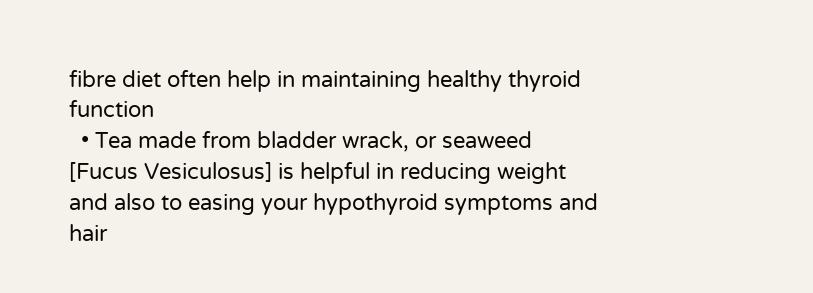fibre diet often help in maintaining healthy thyroid function
  • Tea made from bladder wrack, or seaweed [Fucus Vesiculosus] is helpful in reducing weight and also to easing your hypothyroid symptoms and hair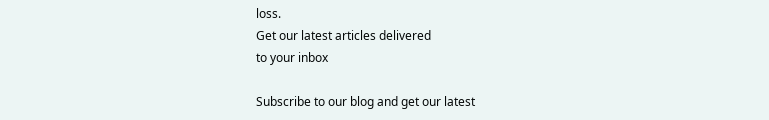loss.
Get our latest articles delivered
to your inbox

Subscribe to our blog and get our latest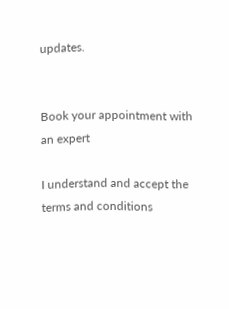updates.


Book your appointment with an expert

I understand and accept the terms and conditions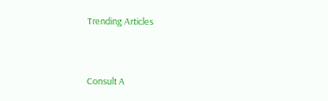Trending Articles



Consult A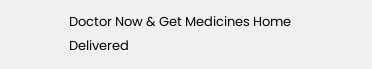Doctor Now & Get Medicines Home Delivered